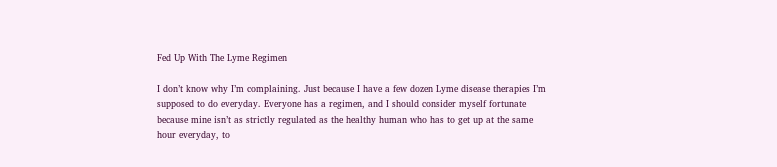Fed Up With The Lyme Regimen

I don’t know why I’m complaining. Just because I have a few dozen Lyme disease therapies I’m supposed to do everyday. Everyone has a regimen, and I should consider myself fortunate because mine isn’t as strictly regulated as the healthy human who has to get up at the same hour everyday, to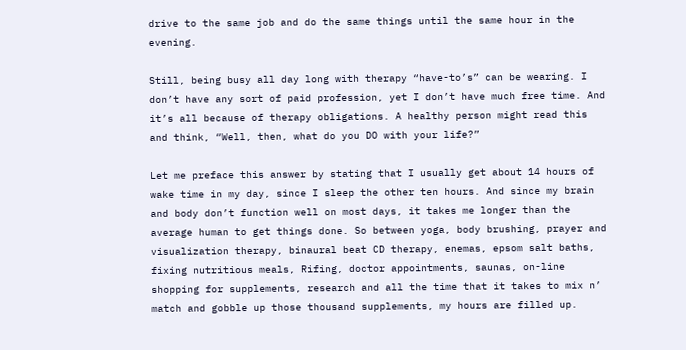drive to the same job and do the same things until the same hour in the evening.

Still, being busy all day long with therapy “have-to’s” can be wearing. I don’t have any sort of paid profession, yet I don’t have much free time. And it’s all because of therapy obligations. A healthy person might read this and think, “Well, then, what do you DO with your life?”

Let me preface this answer by stating that I usually get about 14 hours of wake time in my day, since I sleep the other ten hours. And since my brain and body don’t function well on most days, it takes me longer than the average human to get things done. So between yoga, body brushing, prayer and visualization therapy, binaural beat CD therapy, enemas, epsom salt baths, fixing nutritious meals, Rifing, doctor appointments, saunas, on-line shopping for supplements, research and all the time that it takes to mix n’ match and gobble up those thousand supplements, my hours are filled up.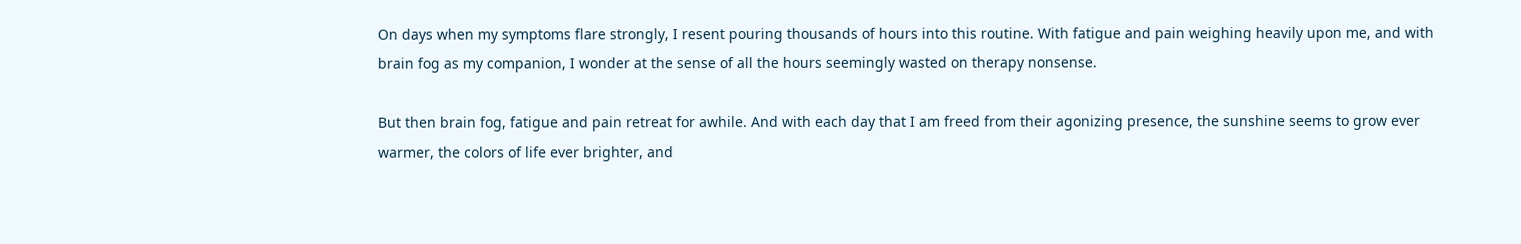On days when my symptoms flare strongly, I resent pouring thousands of hours into this routine. With fatigue and pain weighing heavily upon me, and with brain fog as my companion, I wonder at the sense of all the hours seemingly wasted on therapy nonsense.

But then brain fog, fatigue and pain retreat for awhile. And with each day that I am freed from their agonizing presence, the sunshine seems to grow ever warmer, the colors of life ever brighter, and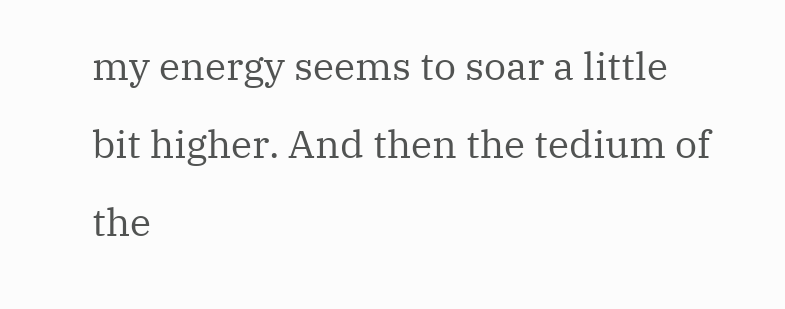my energy seems to soar a little bit higher. And then the tedium of the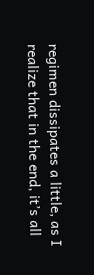regimen dissipates a little, as I realize that in the end, it’s all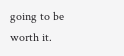going to be worth it.